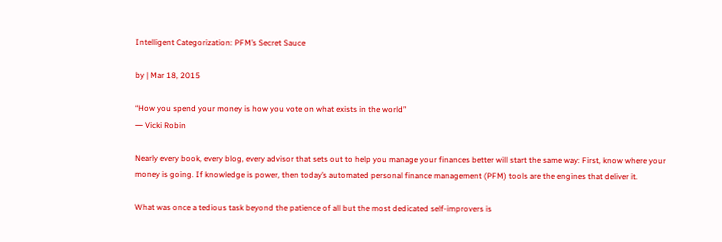Intelligent Categorization: PFM’s Secret Sauce

by | Mar 18, 2015

“How you spend your money is how you vote on what exists in the world”
― Vicki Robin

Nearly every book, every blog, every advisor that sets out to help you manage your finances better will start the same way: First, know where your money is going. If knowledge is power, then today’s automated personal finance management (PFM) tools are the engines that deliver it.

What was once a tedious task beyond the patience of all but the most dedicated self-improvers is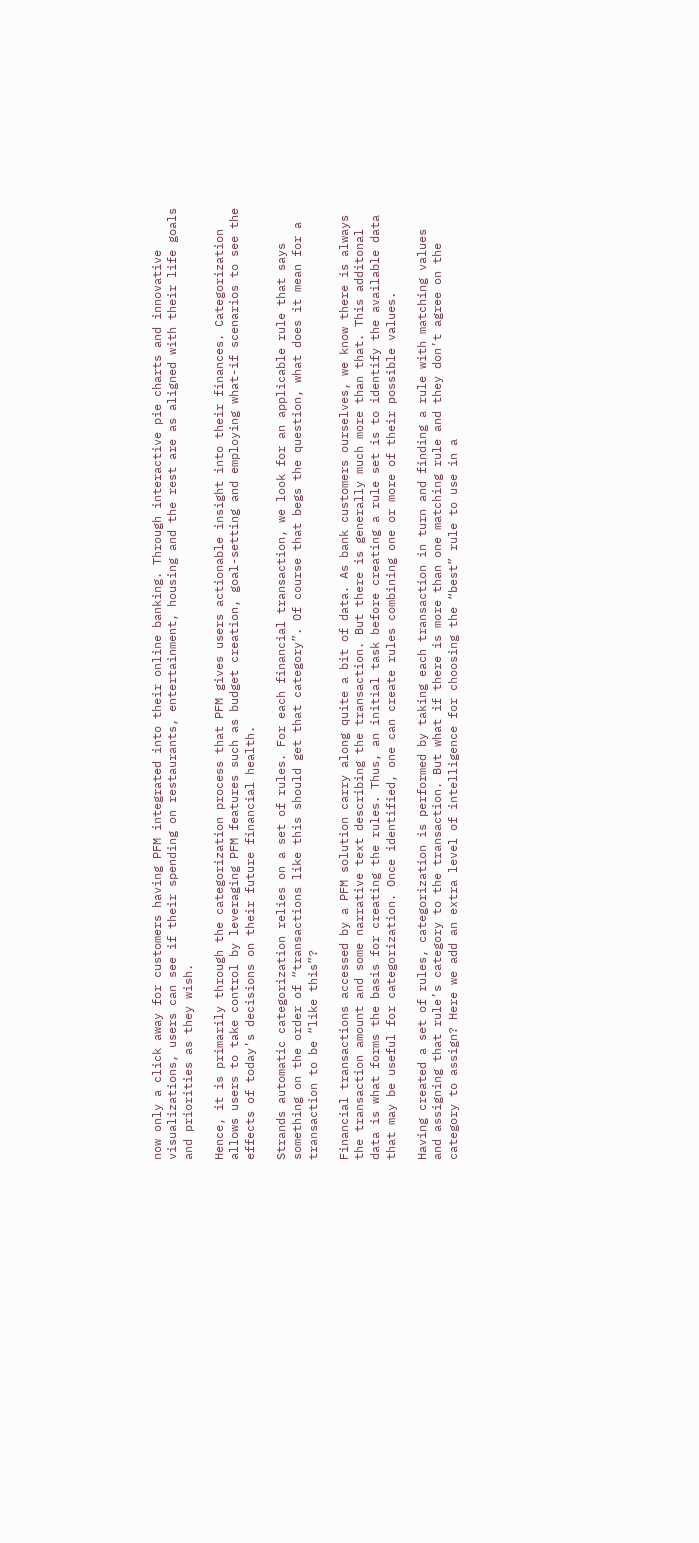now only a click away for customers having PFM integrated into their online banking. Through interactive pie charts and innovative visualizations, users can see if their spending on restaurants, entertainment, housing and the rest are as aligned with their life goals and priorities as they wish.

Hence, it is primarily through the categorization process that PFM gives users actionable insight into their finances. Categorization allows users to take control by leveraging PFM features such as budget creation, goal-setting and employing what-if scenarios to see the effects of today’s decisions on their future financial health.

Strands automatic categorization relies on a set of rules. For each financial transaction, we look for an applicable rule that says something on the order of “transactions like this should get that category”. Of course that begs the question, what does it mean for a transaction to be “like this”?

Financial transactions accessed by a PFM solution carry along quite a bit of data. As bank customers ourselves, we know there is always the transaction amount and some narrative text describing the transaction. But there is generally much more than that. This additonal data is what forms the basis for creating the rules. Thus, an initial task before creating a rule set is to identify the available data that may be useful for categorization. Once identified, one can create rules combining one or more of their possible values.

Having created a set of rules, categorization is performed by taking each transaction in turn and finding a rule with matching values and assigning that rule’s category to the transaction. But what if there is more than one matching rule and they don’t agree on the category to assign? Here we add an extra level of intelligence for choosing the “best” rule to use in a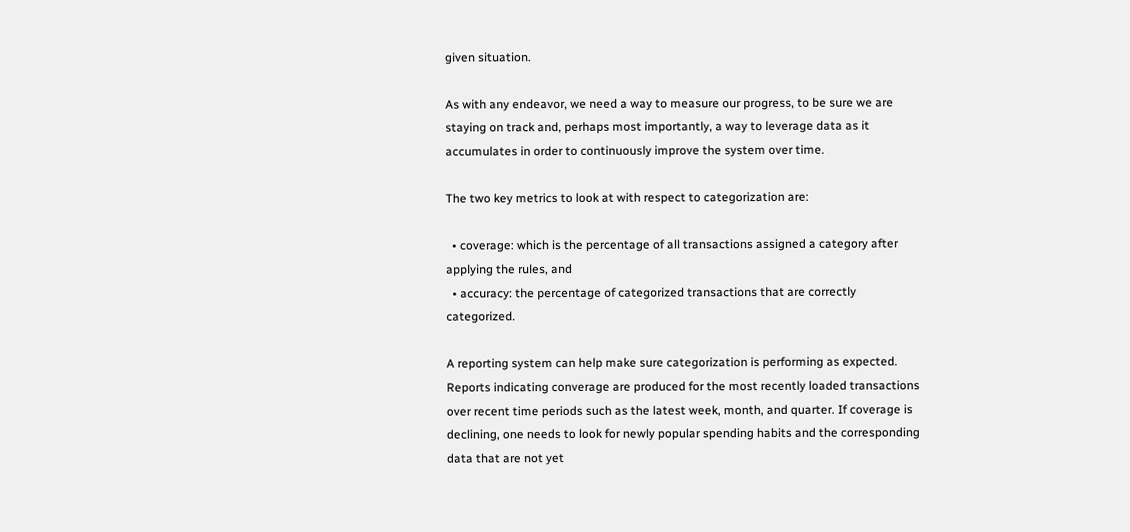given situation.

As with any endeavor, we need a way to measure our progress, to be sure we are staying on track and, perhaps most importantly, a way to leverage data as it accumulates in order to continuously improve the system over time.

The two key metrics to look at with respect to categorization are:

  • coverage: which is the percentage of all transactions assigned a category after applying the rules, and
  • accuracy: the percentage of categorized transactions that are correctly categorized.

A reporting system can help make sure categorization is performing as expected. Reports indicating converage are produced for the most recently loaded transactions over recent time periods such as the latest week, month, and quarter. If coverage is declining, one needs to look for newly popular spending habits and the corresponding data that are not yet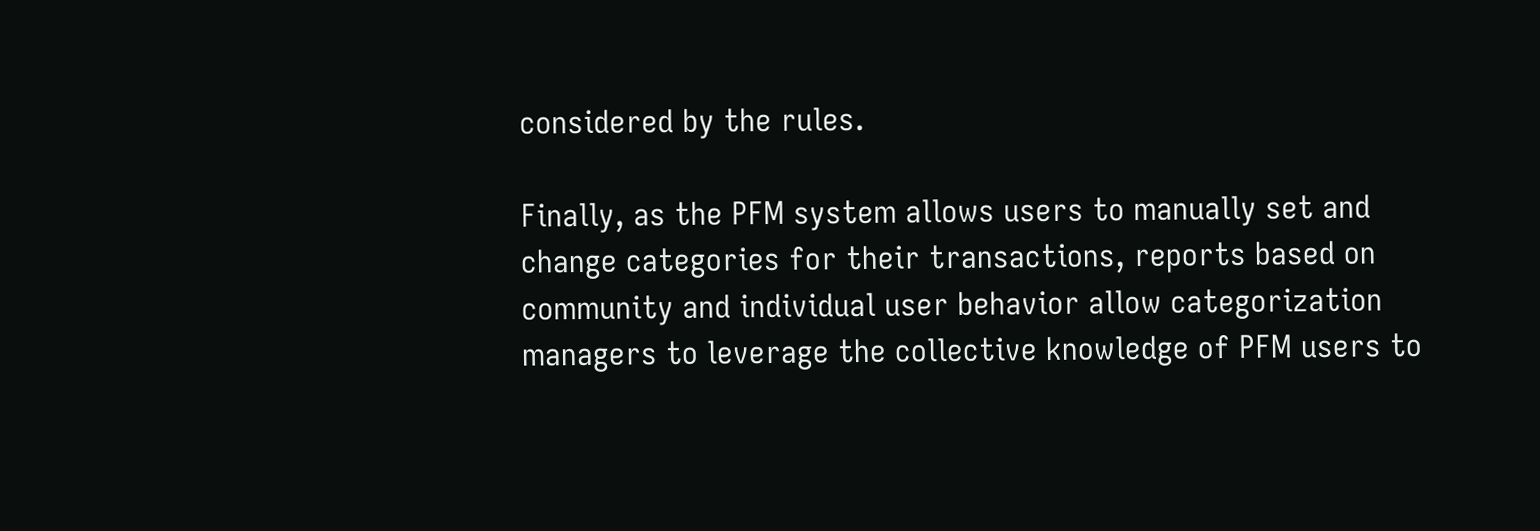considered by the rules.

Finally, as the PFM system allows users to manually set and change categories for their transactions, reports based on community and individual user behavior allow categorization managers to leverage the collective knowledge of PFM users to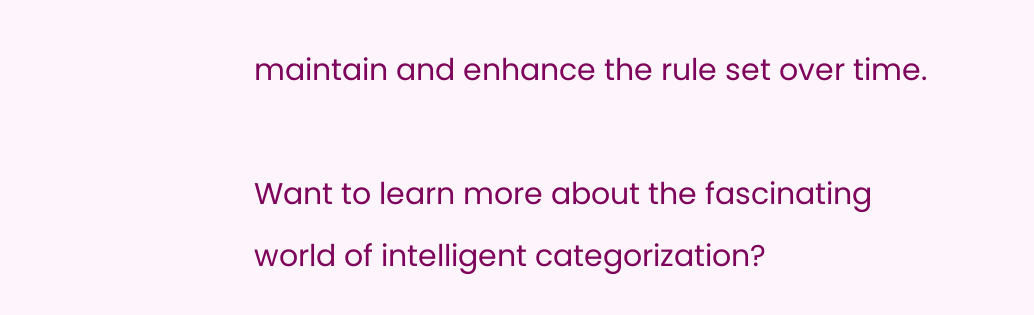maintain and enhance the rule set over time.

Want to learn more about the fascinating world of intelligent categorization?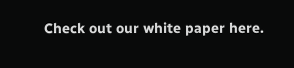Check out our white paper here.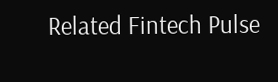Related Fintech Pulse